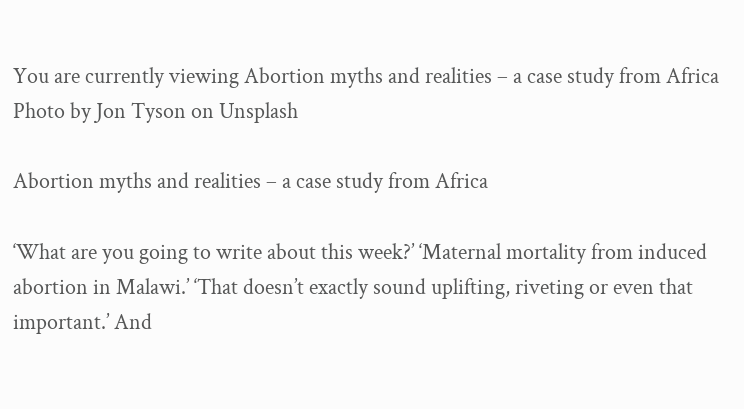You are currently viewing Abortion myths and realities – a case study from Africa
Photo by Jon Tyson on Unsplash

Abortion myths and realities – a case study from Africa

‘What are you going to write about this week?’ ‘Maternal mortality from induced abortion in Malawi.’ ‘That doesn’t exactly sound uplifting, riveting or even that important.’ And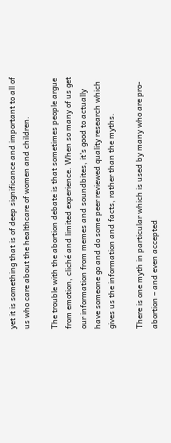yet it is something that is of deep significance and important to all of us who care about the healthcare of women and children.

The trouble with the abortion debate is that sometimes people argue from emotion, cliché and limited experience. When so many of us get our information from memes and soundbites, it’s good to actually have someone go and do some peer reviewed quality research which gives us the information and facts, rather than the myths.

There is one myth in particular which is used by many who are pro-abortion – and even accepted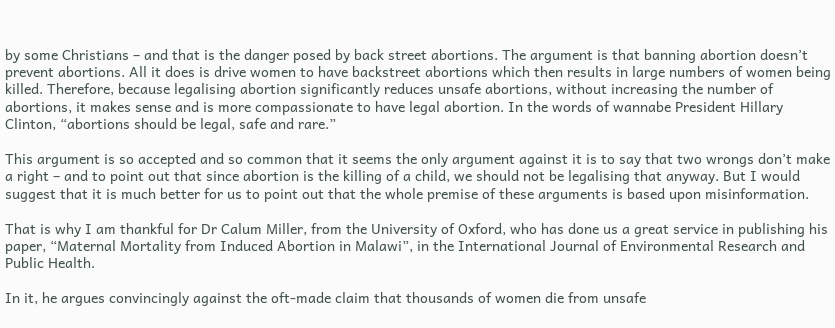by some Christians – and that is the danger posed by back street abortions. The argument is that banning abortion doesn’t prevent abortions. All it does is drive women to have backstreet abortions which then results in large numbers of women being killed. Therefore, because legalising abortion significantly reduces unsafe abortions, without increasing the number of abortions, it makes sense and is more compassionate to have legal abortion. In the words of wannabe President Hillary Clinton, “abortions should be legal, safe and rare.”

This argument is so accepted and so common that it seems the only argument against it is to say that two wrongs don’t make a right – and to point out that since abortion is the killing of a child, we should not be legalising that anyway. But I would suggest that it is much better for us to point out that the whole premise of these arguments is based upon misinformation.

That is why I am thankful for Dr Calum Miller, from the University of Oxford, who has done us a great service in publishing his paper, “Maternal Mortality from Induced Abortion in Malawi”, in the International Journal of Environmental Research and Public Health.

In it, he argues convincingly against the oft-made claim that thousands of women die from unsafe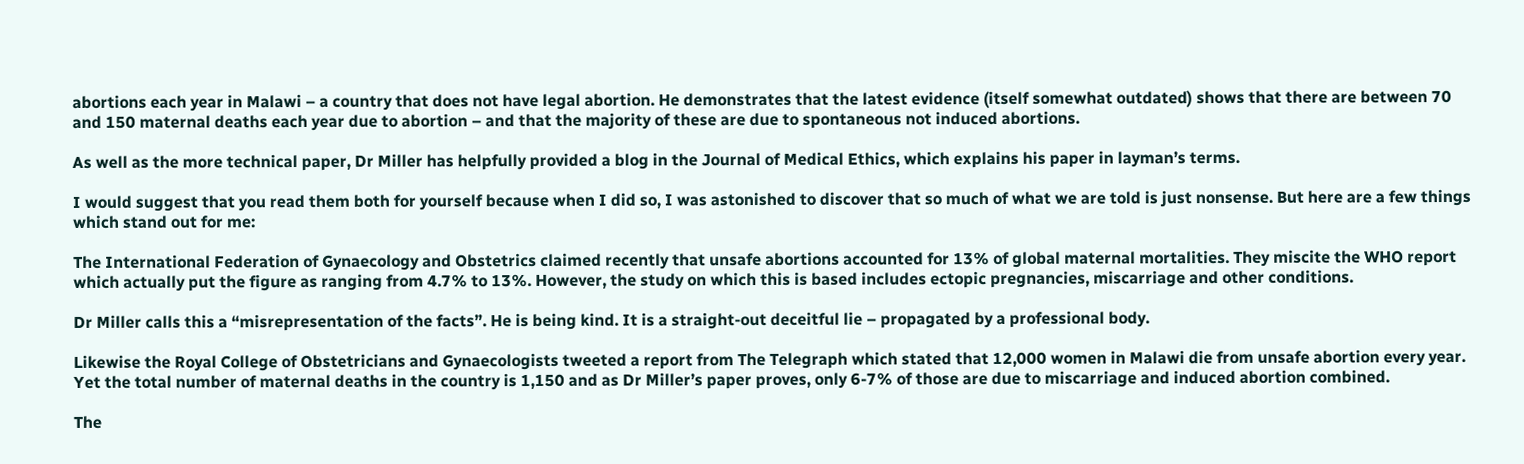abortions each year in Malawi – a country that does not have legal abortion. He demonstrates that the latest evidence (itself somewhat outdated) shows that there are between 70 and 150 maternal deaths each year due to abortion – and that the majority of these are due to spontaneous not induced abortions.

As well as the more technical paper, Dr Miller has helpfully provided a blog in the Journal of Medical Ethics, which explains his paper in layman’s terms.

I would suggest that you read them both for yourself because when I did so, I was astonished to discover that so much of what we are told is just nonsense. But here are a few things which stand out for me:

The International Federation of Gynaecology and Obstetrics claimed recently that unsafe abortions accounted for 13% of global maternal mortalities. They miscite the WHO report which actually put the figure as ranging from 4.7% to 13%. However, the study on which this is based includes ectopic pregnancies, miscarriage and other conditions.

Dr Miller calls this a “misrepresentation of the facts”. He is being kind. It is a straight-out deceitful lie – propagated by a professional body.

Likewise the Royal College of Obstetricians and Gynaecologists tweeted a report from The Telegraph which stated that 12,000 women in Malawi die from unsafe abortion every year. Yet the total number of maternal deaths in the country is 1,150 and as Dr Miller’s paper proves, only 6-7% of those are due to miscarriage and induced abortion combined.

The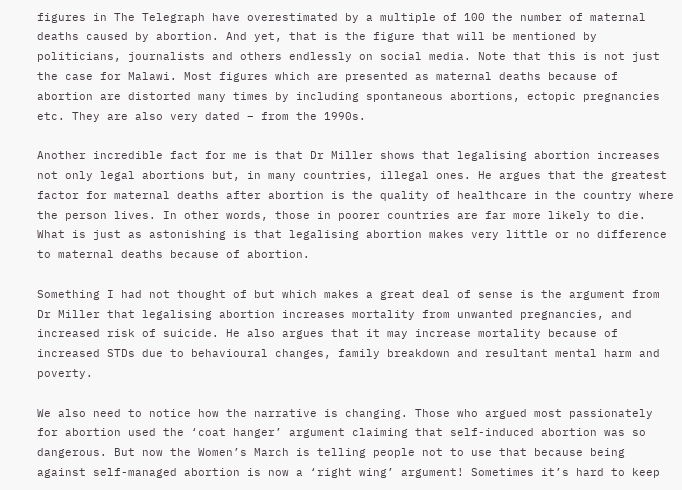figures in The Telegraph have overestimated by a multiple of 100 the number of maternal deaths caused by abortion. And yet, that is the figure that will be mentioned by politicians, journalists and others endlessly on social media. Note that this is not just the case for Malawi. Most figures which are presented as maternal deaths because of abortion are distorted many times by including spontaneous abortions, ectopic pregnancies etc. They are also very dated – from the 1990s.

Another incredible fact for me is that Dr Miller shows that legalising abortion increases not only legal abortions but, in many countries, illegal ones. He argues that the greatest factor for maternal deaths after abortion is the quality of healthcare in the country where the person lives. In other words, those in poorer countries are far more likely to die. What is just as astonishing is that legalising abortion makes very little or no difference to maternal deaths because of abortion.

Something I had not thought of but which makes a great deal of sense is the argument from Dr Miller that legalising abortion increases mortality from unwanted pregnancies, and increased risk of suicide. He also argues that it may increase mortality because of increased STDs due to behavioural changes, family breakdown and resultant mental harm and poverty.

We also need to notice how the narrative is changing. Those who argued most passionately for abortion used the ‘coat hanger’ argument claiming that self-induced abortion was so dangerous. But now the Women’s March is telling people not to use that because being against self-managed abortion is now a ‘right wing’ argument! Sometimes it’s hard to keep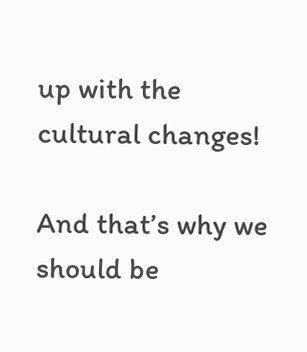up with the cultural changes!

And that’s why we should be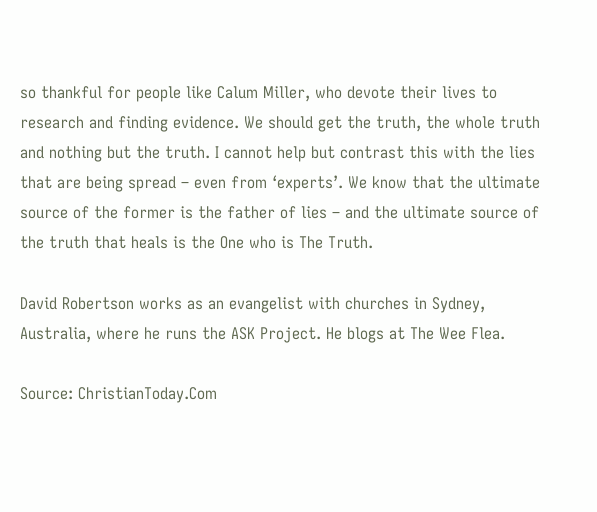so thankful for people like Calum Miller, who devote their lives to research and finding evidence. We should get the truth, the whole truth and nothing but the truth. I cannot help but contrast this with the lies that are being spread – even from ‘experts’. We know that the ultimate source of the former is the father of lies – and the ultimate source of the truth that heals is the One who is The Truth.

David Robertson works as an evangelist with churches in Sydney, Australia, where he runs the ASK Project. He blogs at The Wee Flea.

Source: ChristianToday.Com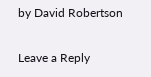by David Robertson

Leave a Reply